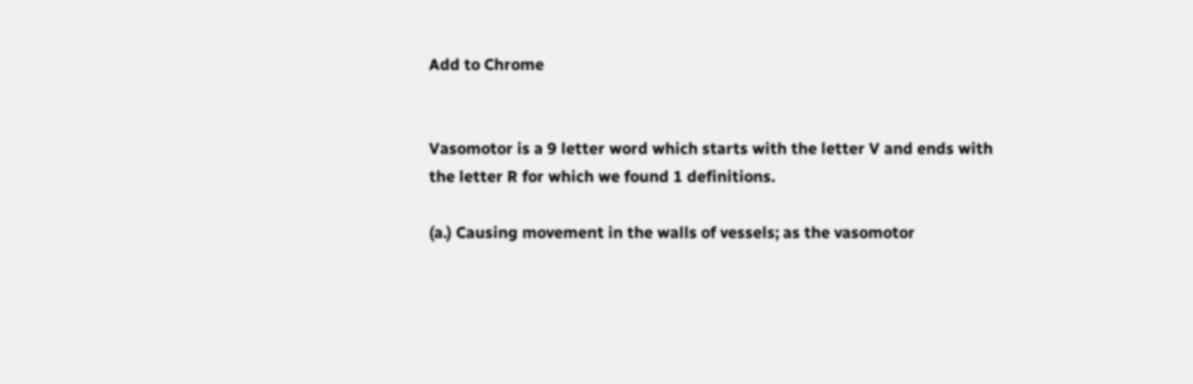Add to Chrome


Vasomotor is a 9 letter word which starts with the letter V and ends with the letter R for which we found 1 definitions.

(a.) Causing movement in the walls of vessels; as the vasomotor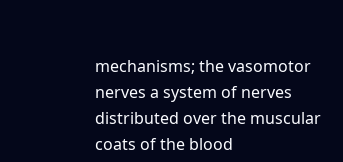mechanisms; the vasomotor nerves a system of nerves distributed over the muscular coats of the blood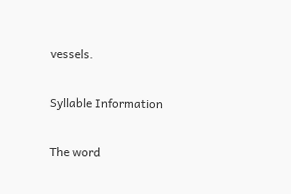vessels.

Syllable Information

The word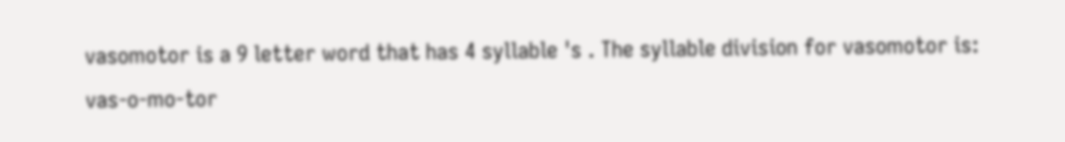vasomotor is a 9 letter word that has 4 syllable 's . The syllable division for vasomotor is: vas-o-mo-tor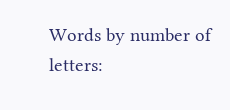Words by number of letters: